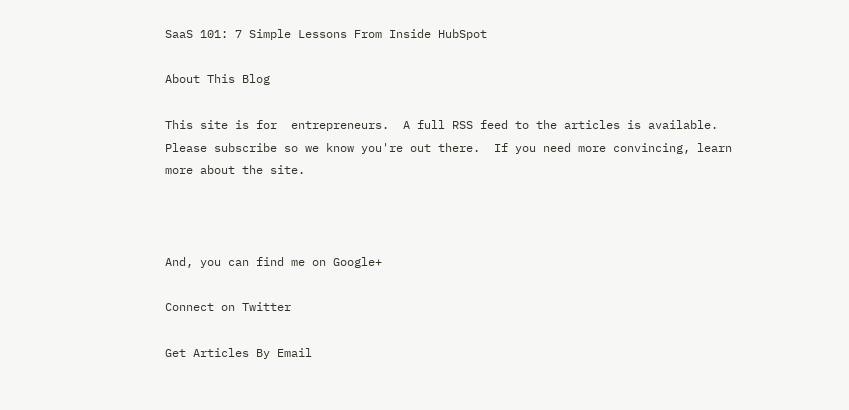SaaS 101: 7 Simple Lessons From Inside HubSpot

About This Blog

This site is for  entrepreneurs.  A full RSS feed to the articles is available.  Please subscribe so we know you're out there.  If you need more convincing, learn more about the site.



And, you can find me on Google+

Connect on Twitter

Get Articles By Email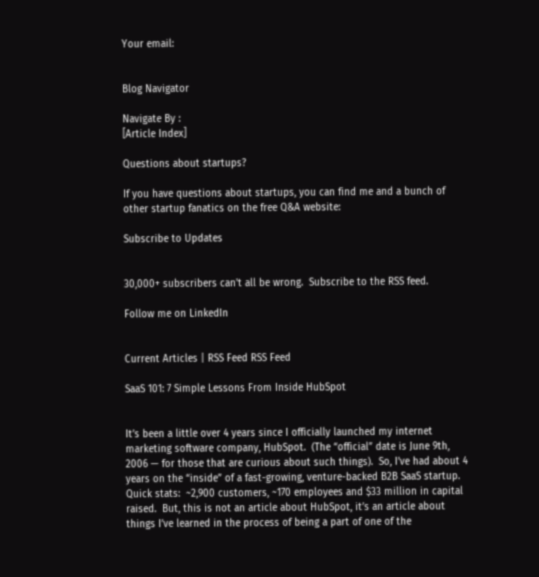Your email:


Blog Navigator

Navigate By :
[Article Index]

Questions about startups?

If you have questions about startups, you can find me and a bunch of other startup fanatics on the free Q&A website:

Subscribe to Updates


30,000+ subscribers can't all be wrong.  Subscribe to the RSS feed.

Follow me on LinkedIn


Current Articles | RSS Feed RSS Feed

SaaS 101: 7 Simple Lessons From Inside HubSpot


It’s been a little over 4 years since I officially launched my internet marketing software company, HubSpot.  (The “official” date is June 9th, 2006 — for those that are curious about such things).  So, I’ve had about 4 years on the “inside” of a fast-growing, venture-backed B2B SaaS startup.  Quick stats:  ~2,900 customers, ~170 employees and $33 million in capital raised.  But, this is not an article about HubSpot, it’s an article about things I’ve learned in the process of being a part of one of the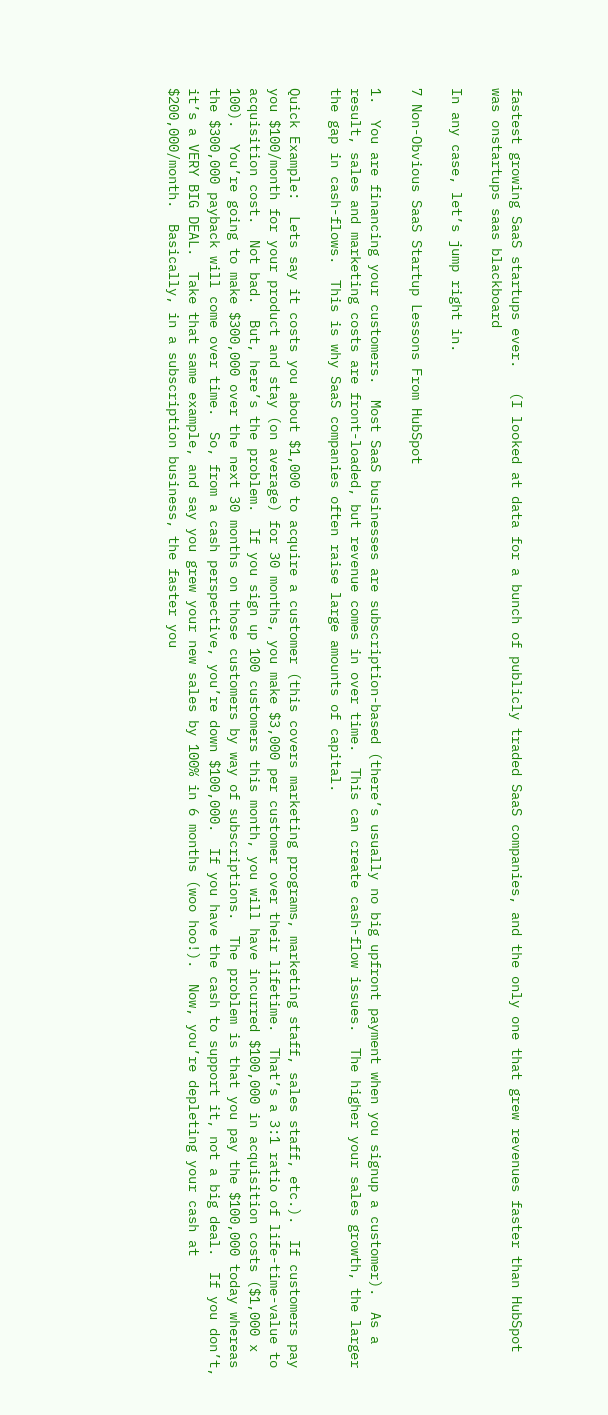fastest growing SaaS startups ever.   (I looked at data for a bunch of publicly traded SaaS companies, and the only one that grew revenues faster than HubSpot was onstartups saas blackboard

In any case, let’s jump right in.

7 Non-Obvious SaaS Startup Lessons From HubSpot

1.  You are financing your customers.  Most SaaS businesses are subscription-based (there’s usually no big upfront payment when you signup a customer).  As a result, sales and marketing costs are front-loaded, but revenue comes in over time.  This can create cash-flow issues.  The higher your sales growth, the larger the gap in cash-flows.  This is why SaaS companies often raise large amounts of capital.

Quick Example:  Lets say it costs you about $1,000 to acquire a customer (this covers marketing programs, marketing staff, sales staff, etc.).  If customers pay you $100/month for your product and stay (on average) for 30 months, you make $3,000 per customer over their lifetime.  That’s a 3:1 ratio of life-time-value to acquisition cost.  Not bad.  But, here’s the problem.  If you sign up 100 customers this month, you will have incurred $100,000 in acquisition costs ($1,000 x 100).  You’re going to make $300,000 over the next 30 months on those customers by way of subscriptions.  The problem is that you pay the $100,000 today whereas the $300,000 payback will come over time.  So, from a cash perspective, you’re down $100,000.  If you have the cash to support it, not a big deal.  If you don’t, it’s a VERY BIG DEAL.  Take that same example, and say you grew your new sales by 100% in 6 months (woo hoo!).  Now, you’re depleting your cash at $200,000/month.  Basically, in a subscription business, the faster you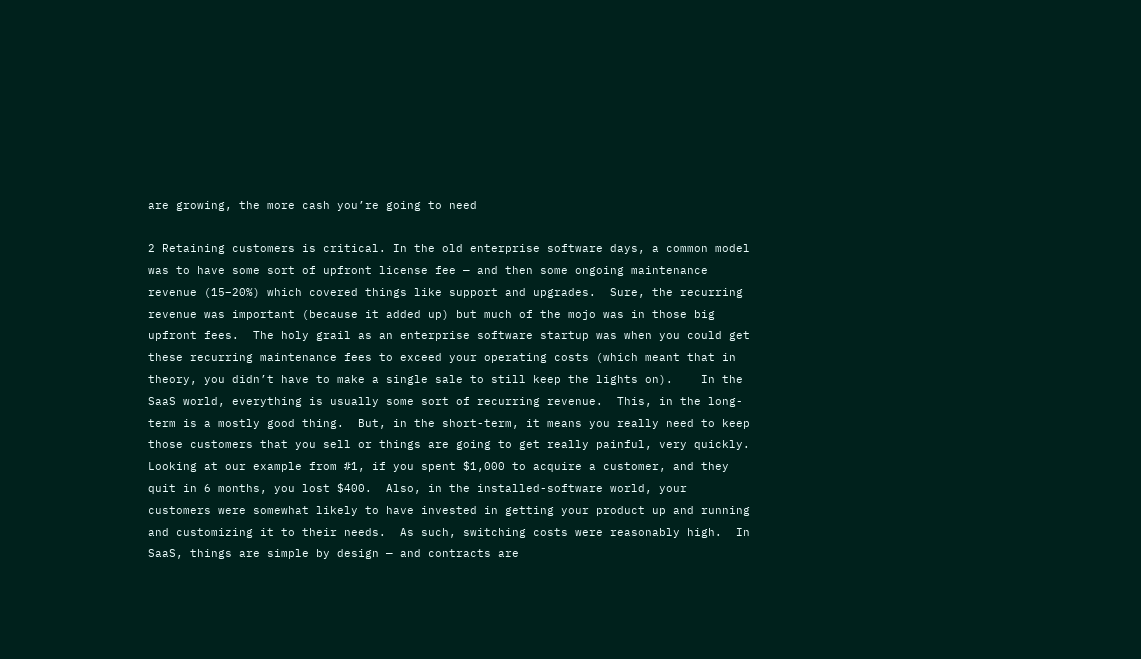are growing, the more cash you’re going to need

2 Retaining customers is critical. In the old enterprise software days, a common model was to have some sort of upfront license fee — and then some ongoing maintenance revenue (15–20%) which covered things like support and upgrades.  Sure, the recurring revenue was important (because it added up) but much of the mojo was in those big upfront fees.  The holy grail as an enterprise software startup was when you could get these recurring maintenance fees to exceed your operating costs (which meant that in theory, you didn’t have to make a single sale to still keep the lights on).    In the SaaS world, everything is usually some sort of recurring revenue.  This, in the long-term is a mostly good thing.  But, in the short-term, it means you really need to keep those customers that you sell or things are going to get really painful, very quickly.  Looking at our example from #1, if you spent $1,000 to acquire a customer, and they quit in 6 months, you lost $400.  Also, in the installed-software world, your customers were somewhat likely to have invested in getting your product up and running and customizing it to their needs.  As such, switching costs were reasonably high.  In SaaS, things are simple by design — and contracts are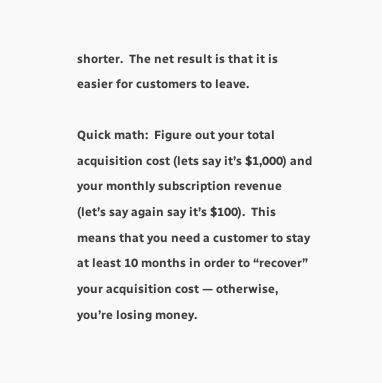shorter.  The net result is that it is easier for customers to leave.

Quick math:  Figure out your total acquisition cost (lets say it’s $1,000) and your monthly subscription revenue (let’s say again say it’s $100).  This means that you need a customer to stay at least 10 months in order to “recover” your acquisition cost — otherwise, you’re losing money.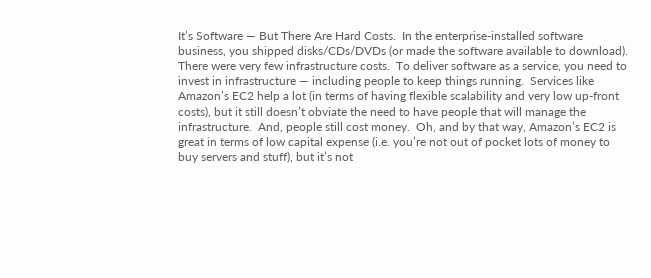It’s Software — But There Are Hard Costs.  In the enterprise-installed software business, you shipped disks/CDs/DVDs (or made the software available to download).  There were very few infrastructure costs.  To deliver software as a service, you need to invest in infrastructure — including people to keep things running.  Services like Amazon’s EC2 help a lot (in terms of having flexible scalability and very low up-front costs), but it still doesn’t obviate the need to have people that will manage the infrastructure.  And, people still cost money.  Oh, and by that way, Amazon’s EC2 is great in terms of low capital expense (i.e. you’re not out of pocket lots of money to buy servers and stuff), but it’s not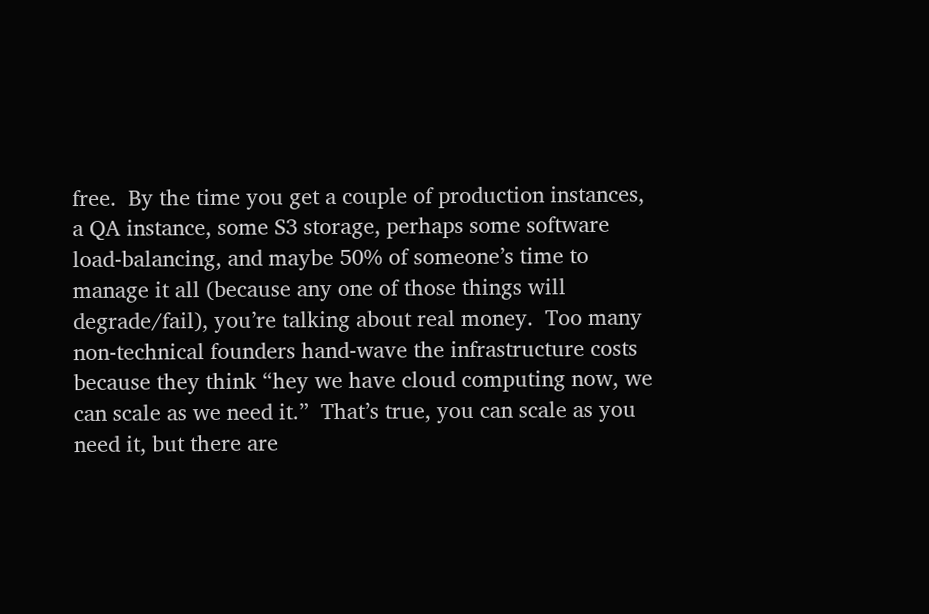free.  By the time you get a couple of production instances, a QA instance, some S3 storage, perhaps some software load-balancing, and maybe 50% of someone’s time to manage it all (because any one of those things will degrade/fail), you’re talking about real money.  Too many non-technical founders hand-wave the infrastructure costs because they think “hey we have cloud computing now, we can scale as we need it.”  That’s true, you can scale as you need it, but there are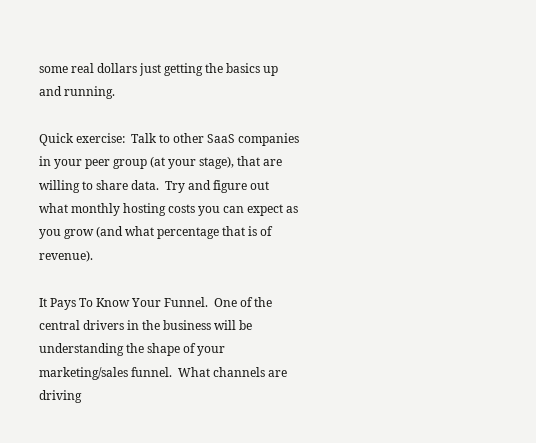some real dollars just getting the basics up and running.

Quick exercise:  Talk to other SaaS companies in your peer group (at your stage), that are willing to share data.  Try and figure out what monthly hosting costs you can expect as you grow (and what percentage that is of revenue).

It Pays To Know Your Funnel.  One of the central drivers in the business will be understanding the shape of your marketing/sales funnel.  What channels are driving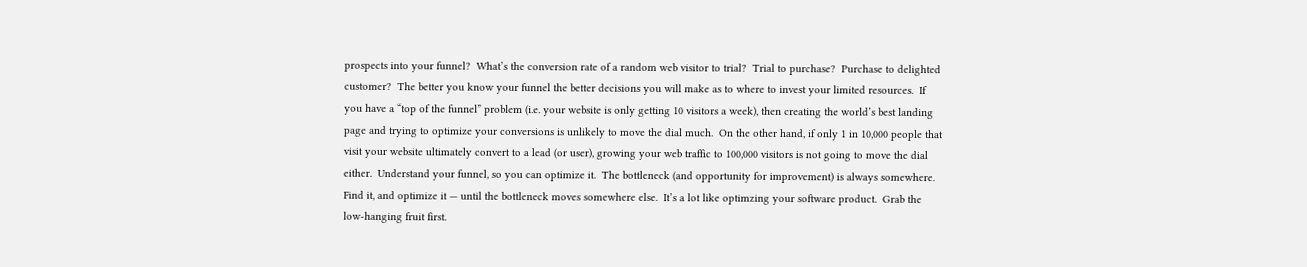prospects into your funnel?  What’s the conversion rate of a random web visitor to trial?  Trial to purchase?  Purchase to delighted customer?  The better you know your funnel the better decisions you will make as to where to invest your limited resources.  If you have a “top of the funnel” problem (i.e. your website is only getting 10 visitors a week), then creating the world’s best landing page and trying to optimize your conversions is unlikely to move the dial much.  On the other hand, if only 1 in 10,000 people that visit your website ultimately convert to a lead (or user), growing your web traffic to 100,000 visitors is not going to move the dial either.  Understand your funnel, so you can optimize it.  The bottleneck (and opportunity for improvement) is always somewhere.  Find it, and optimize it — until the bottleneck moves somewhere else.  It’s a lot like optimzing your software product.  Grab the low-hanging fruit first.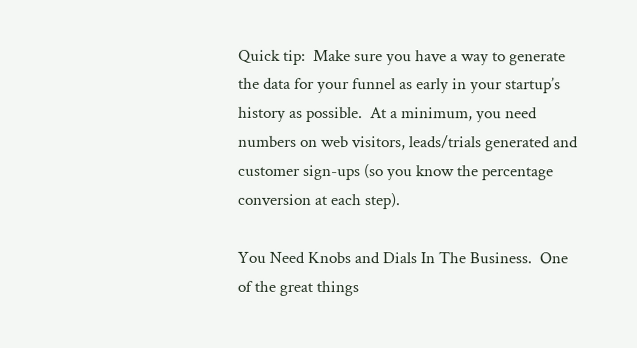Quick tip:  Make sure you have a way to generate the data for your funnel as early in your startup’s history as possible.  At a minimum, you need numbers on web visitors, leads/trials generated and customer sign-ups (so you know the percentage conversion at each step).

You Need Knobs and Dials In The Business.  One of the great things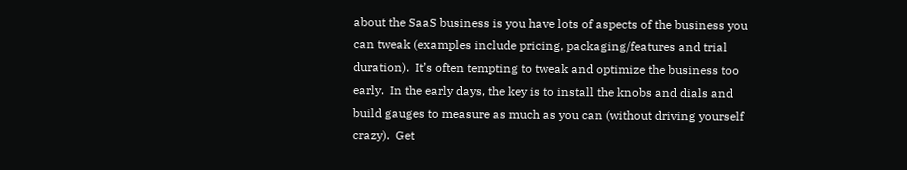about the SaaS business is you have lots of aspects of the business you can tweak (examples include pricing, packaging/features and trial duration).  It’s often tempting to tweak and optimize the business too early.  In the early days, the key is to install the knobs and dials and build gauges to measure as much as you can (without driving yourself crazy).  Get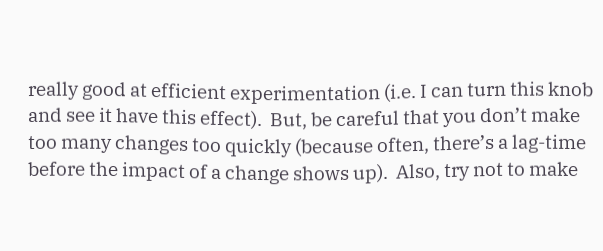really good at efficient experimentation (i.e. I can turn this knob and see it have this effect).  But, be careful that you don’t make too many changes too quickly (because often, there’s a lag-time before the impact of a change shows up).  Also, try not to make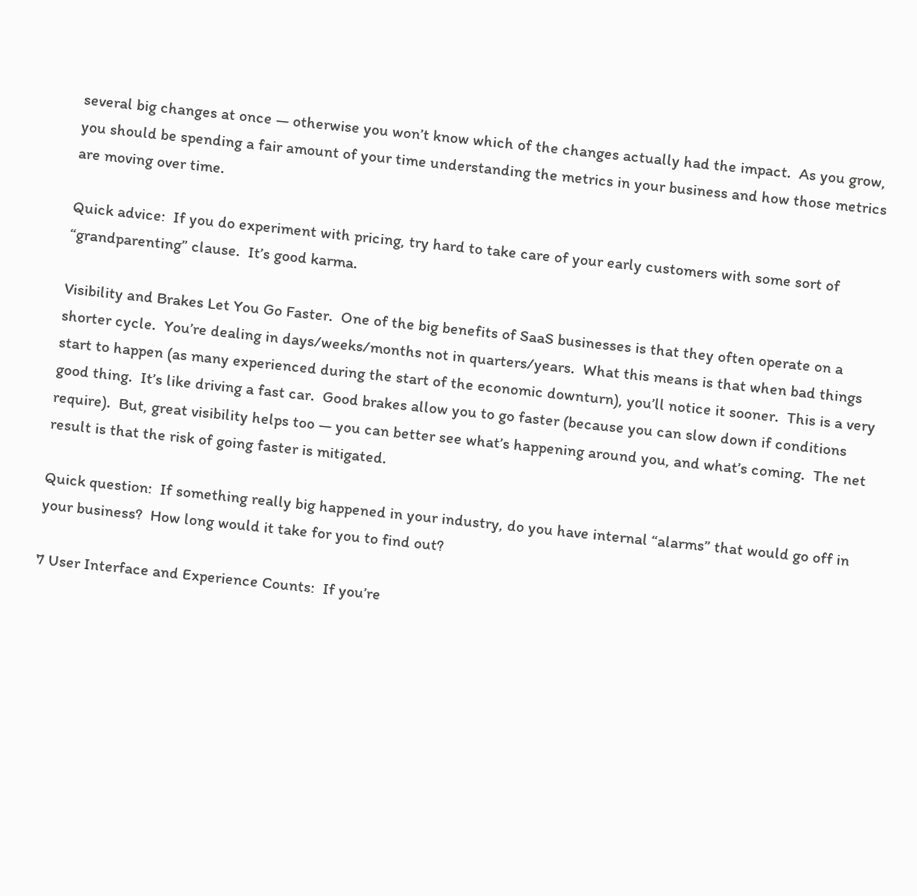several big changes at once — otherwise you won’t know which of the changes actually had the impact.  As you grow, you should be spending a fair amount of your time understanding the metrics in your business and how those metrics are moving over time.

Quick advice:  If you do experiment with pricing, try hard to take care of your early customers with some sort of “grandparenting” clause.  It’s good karma.

Visibility and Brakes Let You Go Faster.  One of the big benefits of SaaS businesses is that they often operate on a shorter cycle.  You’re dealing in days/weeks/months not in quarters/years.  What this means is that when bad things start to happen (as many experienced during the start of the economic downturn), you’ll notice it sooner.  This is a very good thing.  It’s like driving a fast car.  Good brakes allow you to go faster (because you can slow down if conditions require).  But, great visibility helps too — you can better see what’s happening around you, and what’s coming.  The net result is that the risk of going faster is mitigated.

Quick question:  If something really big happened in your industry, do you have internal “alarms” that would go off in your business?  How long would it take for you to find out?

7 User Interface and Experience Counts:  If you’re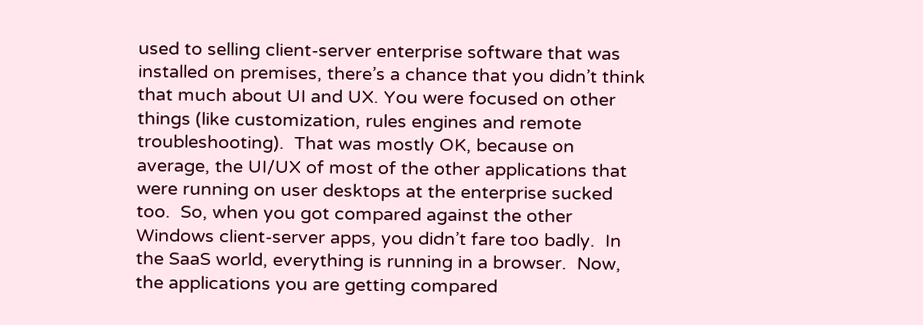used to selling client-server enterprise software that was installed on premises, there’s a chance that you didn’t think that much about UI and UX. You were focused on other things (like customization, rules engines and remote troubleshooting).  That was mostly OK, because on average, the UI/UX of most of the other applications that were running on user desktops at the enterprise sucked too.  So, when you got compared against the other Windows client-server apps, you didn’t fare too badly.  In the SaaS world, everything is running in a browser.  Now, the applications you are getting compared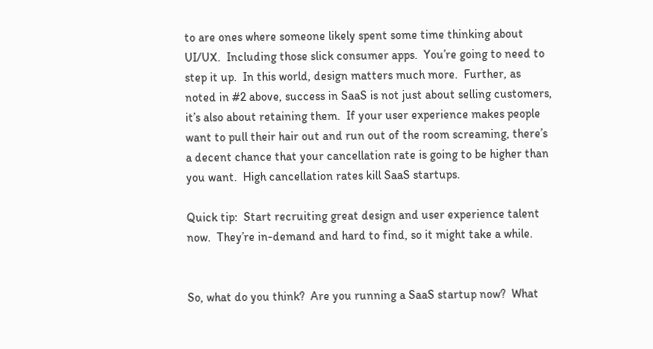to are ones where someone likely spent some time thinking about UI/UX.  Including those slick consumer apps.  You’re going to need to step it up.  In this world, design matters much more.  Further, as noted in #2 above, success in SaaS is not just about selling customers, it’s also about retaining them.  If your user experience makes people want to pull their hair out and run out of the room screaming, there’s a decent chance that your cancellation rate is going to be higher than you want.  High cancellation rates kill SaaS startups.

Quick tip:  Start recruiting great design and user experience talent now.  They’re in-demand and hard to find, so it might take a while.


So, what do you think?  Are you running a SaaS startup now?  What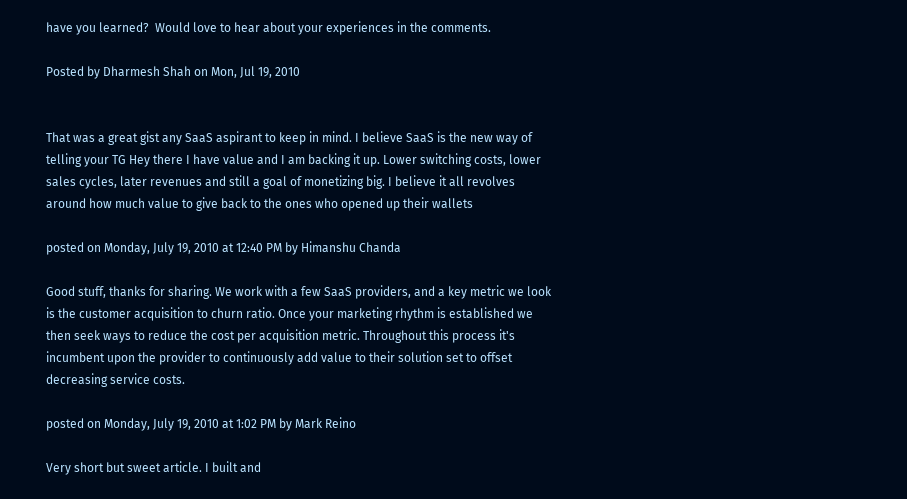have you learned?  Would love to hear about your experiences in the comments.

Posted by Dharmesh Shah on Mon, Jul 19, 2010


That was a great gist any SaaS aspirant to keep in mind. I believe SaaS is the new way of telling your TG Hey there I have value and I am backing it up. Lower switching costs, lower sales cycles, later revenues and still a goal of monetizing big. I believe it all revolves around how much value to give back to the ones who opened up their wallets

posted on Monday, July 19, 2010 at 12:40 PM by Himanshu Chanda

Good stuff, thanks for sharing. We work with a few SaaS providers, and a key metric we look is the customer acquisition to churn ratio. Once your marketing rhythm is established we then seek ways to reduce the cost per acquisition metric. Throughout this process it's incumbent upon the provider to continuously add value to their solution set to offset decreasing service costs.

posted on Monday, July 19, 2010 at 1:02 PM by Mark Reino

Very short but sweet article. I built and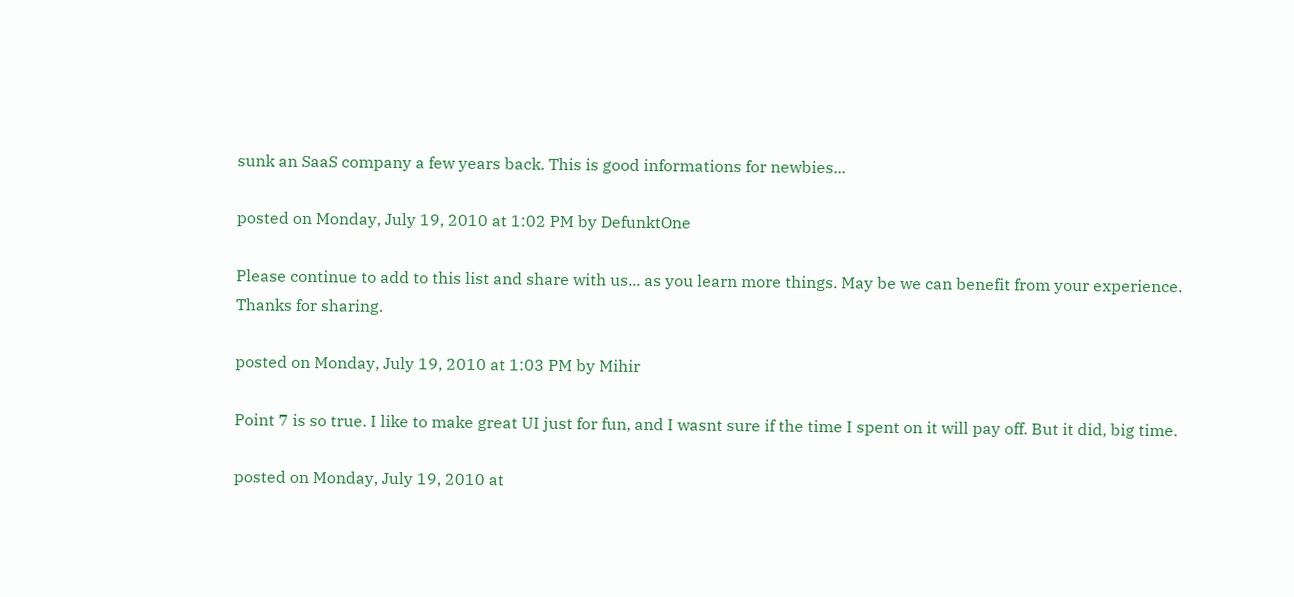sunk an SaaS company a few years back. This is good informations for newbies...

posted on Monday, July 19, 2010 at 1:02 PM by DefunktOne

Please continue to add to this list and share with us... as you learn more things. May be we can benefit from your experience.
Thanks for sharing.

posted on Monday, July 19, 2010 at 1:03 PM by Mihir

Point 7 is so true. I like to make great UI just for fun, and I wasnt sure if the time I spent on it will pay off. But it did, big time.

posted on Monday, July 19, 2010 at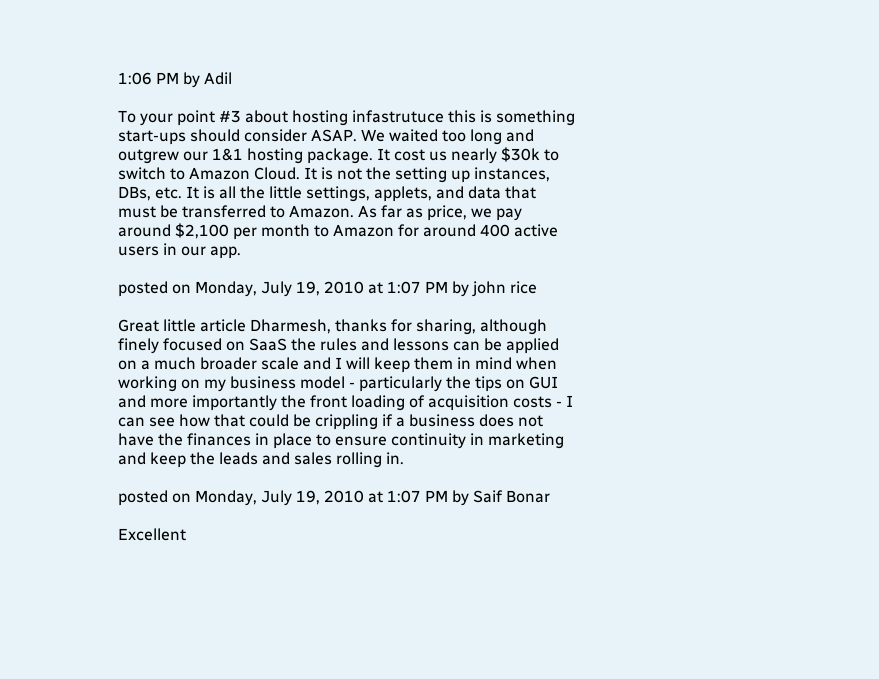1:06 PM by Adil

To your point #3 about hosting infastrutuce this is something start-ups should consider ASAP. We waited too long and outgrew our 1&1 hosting package. It cost us nearly $30k to switch to Amazon Cloud. It is not the setting up instances, DBs, etc. It is all the little settings, applets, and data that must be transferred to Amazon. As far as price, we pay around $2,100 per month to Amazon for around 400 active users in our app.

posted on Monday, July 19, 2010 at 1:07 PM by john rice

Great little article Dharmesh, thanks for sharing, although finely focused on SaaS the rules and lessons can be applied on a much broader scale and I will keep them in mind when working on my business model - particularly the tips on GUI and more importantly the front loading of acquisition costs - I can see how that could be crippling if a business does not have the finances in place to ensure continuity in marketing and keep the leads and sales rolling in.

posted on Monday, July 19, 2010 at 1:07 PM by Saif Bonar

Excellent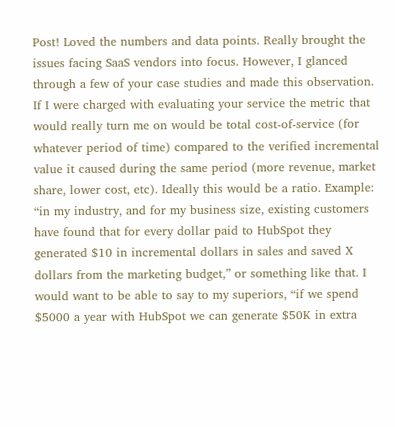Post! Loved the numbers and data points. Really brought the issues facing SaaS vendors into focus. However, I glanced through a few of your case studies and made this observation. If I were charged with evaluating your service the metric that would really turn me on would be total cost-of-service (for whatever period of time) compared to the verified incremental value it caused during the same period (more revenue, market share, lower cost, etc). Ideally this would be a ratio. Example: “in my industry, and for my business size, existing customers have found that for every dollar paid to HubSpot they generated $10 in incremental dollars in sales and saved X dollars from the marketing budget,” or something like that. I would want to be able to say to my superiors, “if we spend $5000 a year with HubSpot we can generate $50K in extra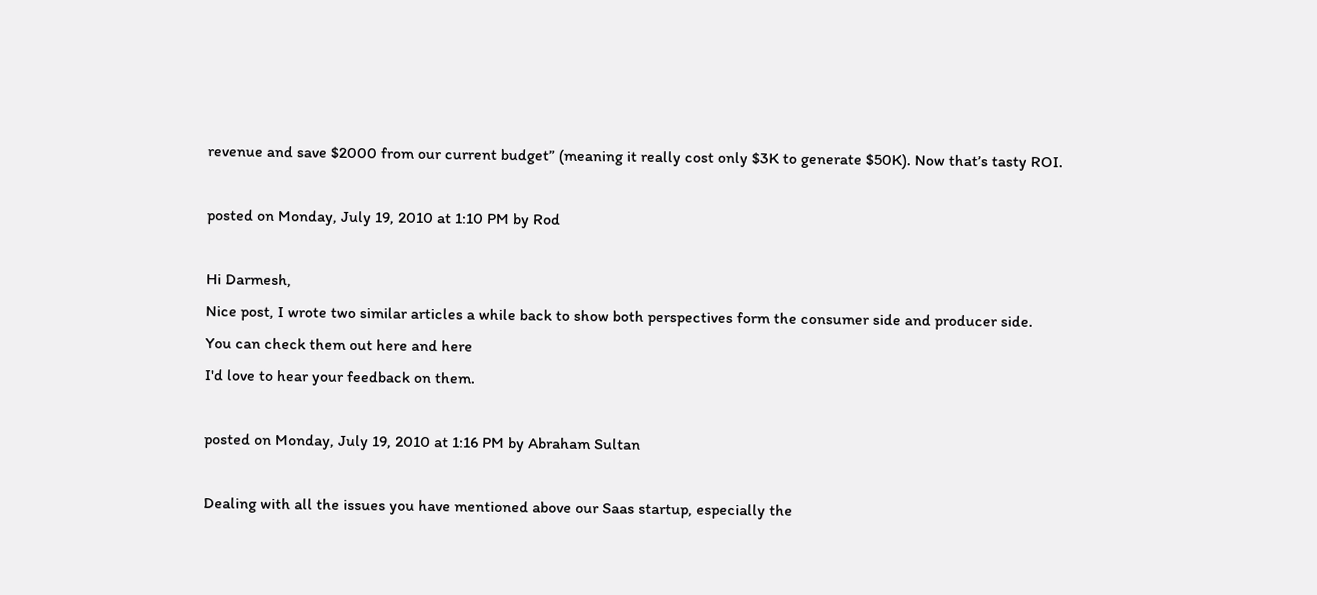revenue and save $2000 from our current budget” (meaning it really cost only $3K to generate $50K). Now that’s tasty ROI.

posted on Monday, July 19, 2010 at 1:10 PM by Rod

Hi Darmesh,
Nice post, I wrote two similar articles a while back to show both perspectives form the consumer side and producer side.
You can check them out here and here
I'd love to hear your feedback on them.

posted on Monday, July 19, 2010 at 1:16 PM by Abraham Sultan

Dealing with all the issues you have mentioned above our Saas startup, especially the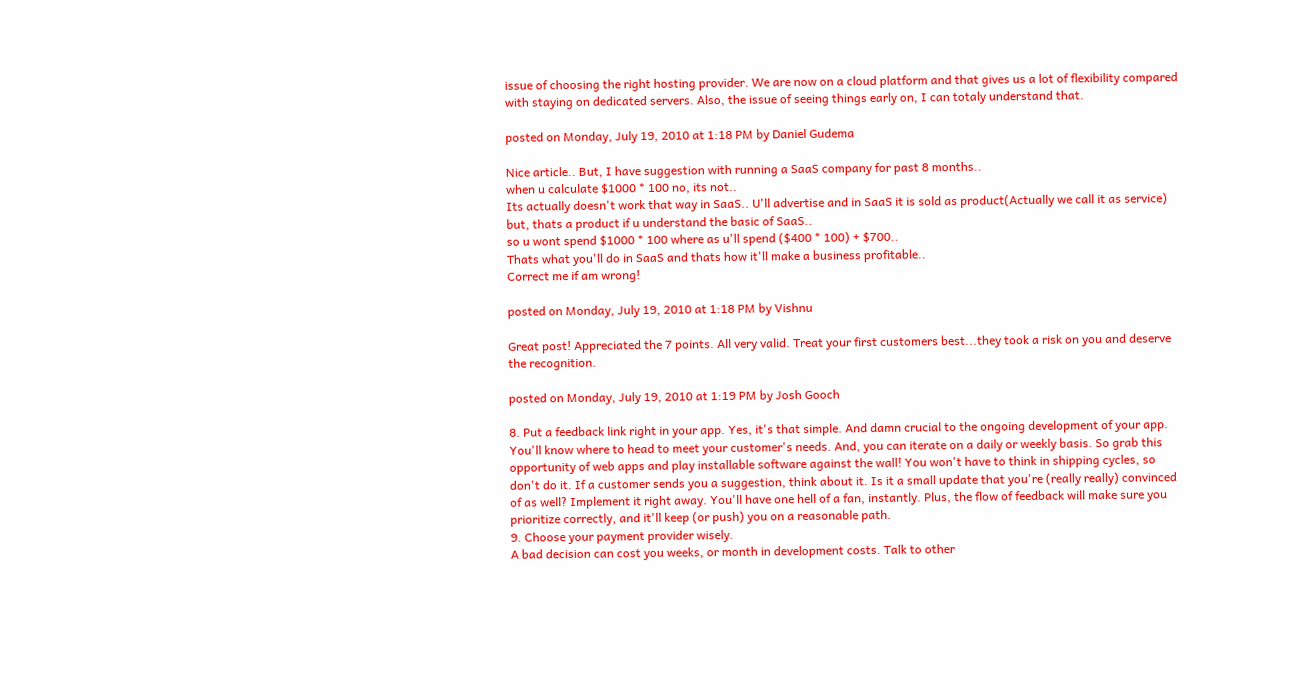issue of choosing the right hosting provider. We are now on a cloud platform and that gives us a lot of flexibility compared with staying on dedicated servers. Also, the issue of seeing things early on, I can totaly understand that.

posted on Monday, July 19, 2010 at 1:18 PM by Daniel Gudema

Nice article.. But, I have suggestion with running a SaaS company for past 8 months..
when u calculate $1000 * 100 no, its not..
Its actually doesn't work that way in SaaS.. U'll advertise and in SaaS it is sold as product(Actually we call it as service) but, thats a product if u understand the basic of SaaS..
so u wont spend $1000 * 100 where as u'll spend ($400 * 100) + $700..
Thats what you'll do in SaaS and thats how it'll make a business profitable..
Correct me if am wrong!

posted on Monday, July 19, 2010 at 1:18 PM by Vishnu

Great post! Appreciated the 7 points. All very valid. Treat your first customers best...they took a risk on you and deserve the recognition.

posted on Monday, July 19, 2010 at 1:19 PM by Josh Gooch

8. Put a feedback link right in your app. Yes, it's that simple. And damn crucial to the ongoing development of your app.
You'll know where to head to meet your customer's needs. And, you can iterate on a daily or weekly basis. So grab this opportunity of web apps and play installable software against the wall! You won't have to think in shipping cycles, so don't do it. If a customer sends you a suggestion, think about it. Is it a small update that you're (really really) convinced of as well? Implement it right away. You'll have one hell of a fan, instantly. Plus, the flow of feedback will make sure you prioritize correctly, and it'll keep (or push) you on a reasonable path.
9. Choose your payment provider wisely.
A bad decision can cost you weeks, or month in development costs. Talk to other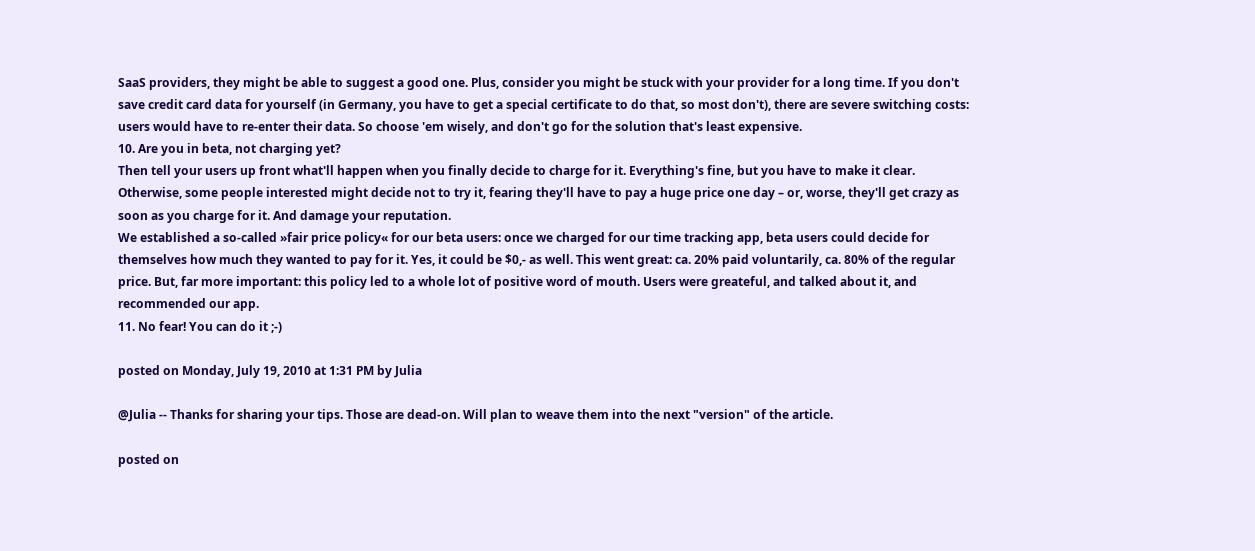SaaS providers, they might be able to suggest a good one. Plus, consider you might be stuck with your provider for a long time. If you don't save credit card data for yourself (in Germany, you have to get a special certificate to do that, so most don't), there are severe switching costs: users would have to re-enter their data. So choose 'em wisely, and don't go for the solution that's least expensive.
10. Are you in beta, not charging yet?
Then tell your users up front what'll happen when you finally decide to charge for it. Everything's fine, but you have to make it clear. Otherwise, some people interested might decide not to try it, fearing they'll have to pay a huge price one day – or, worse, they'll get crazy as soon as you charge for it. And damage your reputation.
We established a so-called »fair price policy« for our beta users: once we charged for our time tracking app, beta users could decide for themselves how much they wanted to pay for it. Yes, it could be $0,- as well. This went great: ca. 20% paid voluntarily, ca. 80% of the regular price. But, far more important: this policy led to a whole lot of positive word of mouth. Users were greateful, and talked about it, and recommended our app.
11. No fear! You can do it ;-)

posted on Monday, July 19, 2010 at 1:31 PM by Julia

@Julia -- Thanks for sharing your tips. Those are dead-on. Will plan to weave them into the next "version" of the article.

posted on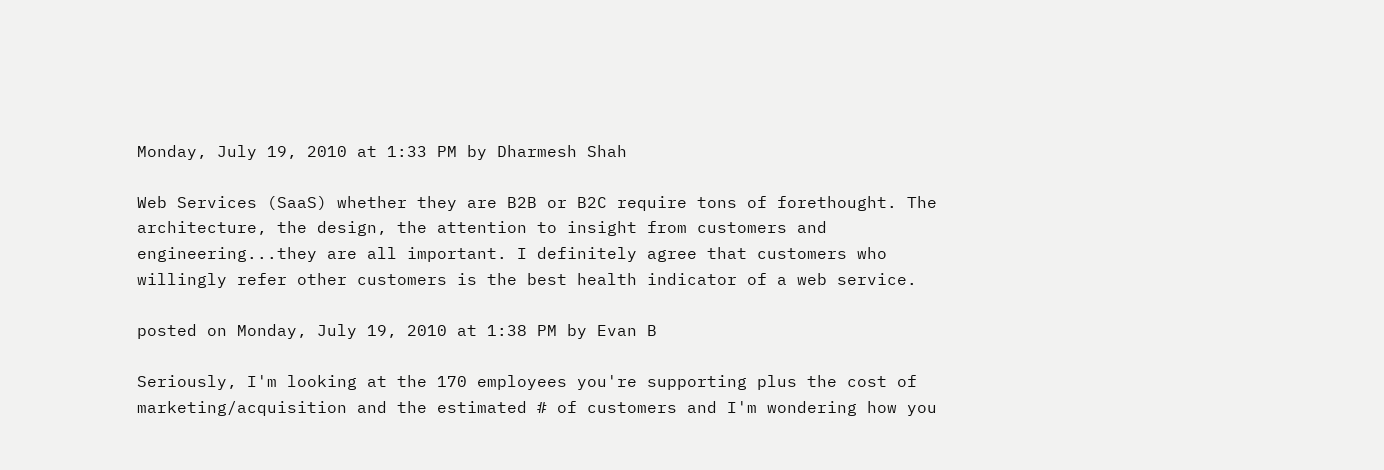Monday, July 19, 2010 at 1:33 PM by Dharmesh Shah

Web Services (SaaS) whether they are B2B or B2C require tons of forethought. The architecture, the design, the attention to insight from customers and engineering...they are all important. I definitely agree that customers who willingly refer other customers is the best health indicator of a web service.

posted on Monday, July 19, 2010 at 1:38 PM by Evan B

Seriously, I'm looking at the 170 employees you're supporting plus the cost of marketing/acquisition and the estimated # of customers and I'm wondering how you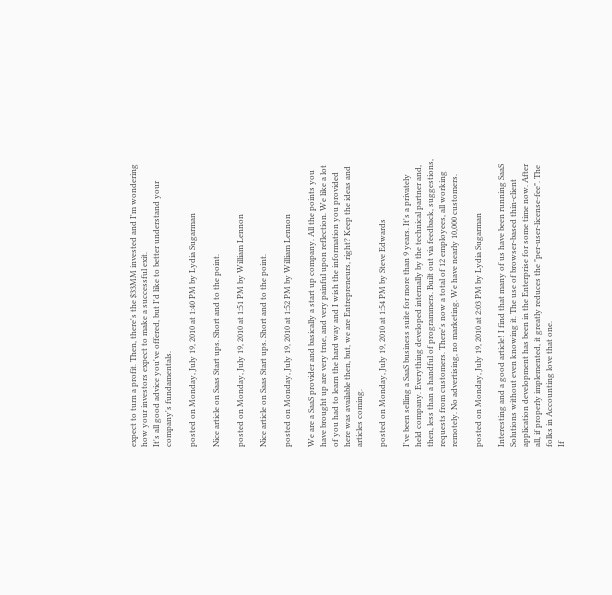expect to turn a profit. Then, there's the $33MM invested and I'm wondering how your investors expect to make a successful exit.
It's all good advice you've offered, but I'd like to better understand your company's fundamentals.

posted on Monday, July 19, 2010 at 1:40 PM by Lydia Sugarman

Nice article on Saas Start ups. Short and to the point.

posted on Monday, July 19, 2010 at 1:51 PM by William Lennon

Nice article on Saas Start ups. Short and to the point.

posted on Monday, July 19, 2010 at 1:52 PM by William Lennon

We are a SaaS provider and basically a start up company. All the points you have brought up are very true, and very painful upon reflection. We like a lot of you had to learn the hard way and I wish the information you provided here was available then, but, we are Entrepreneurs, right? Keep the ideas and articles coming.

posted on Monday, July 19, 2010 at 1:54 PM by Steve Edwards

I've been selling a SaaS business suite for more than 9 years. It's a privately held company. Everything developed internally by the technical partner and, then, less than a handful of programmers. Built out via feedback, suggestions, requests from customers. There's now a total of 12 employees, all working remotely. No advertising, no marketing. We have nearly 10,000 customers.

posted on Monday, July 19, 2010 at 2:03 PM by Lydia Sugarman

Interesting and a good article! I find that many of us have been running SaaS Solutions without even knowing it. The use of browser-based thin-client application development has been in the Enterprise for some time now. After all, if properly implemented, it greatly reduces the "per-user-license-fee". The folks in Accounting love that one.
If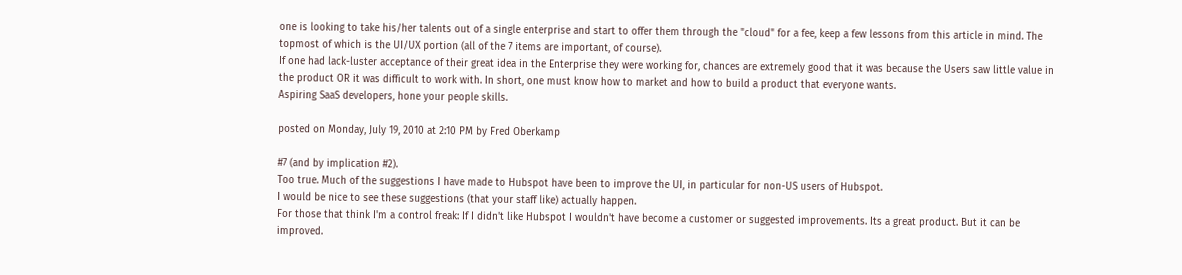one is looking to take his/her talents out of a single enterprise and start to offer them through the "cloud" for a fee, keep a few lessons from this article in mind. The topmost of which is the UI/UX portion (all of the 7 items are important, of course).
If one had lack-luster acceptance of their great idea in the Enterprise they were working for, chances are extremely good that it was because the Users saw little value in the product OR it was difficult to work with. In short, one must know how to market and how to build a product that everyone wants.
Aspiring SaaS developers, hone your people skills.

posted on Monday, July 19, 2010 at 2:10 PM by Fred Oberkamp

#7 (and by implication #2).
Too true. Much of the suggestions I have made to Hubspot have been to improve the UI, in particular for non-US users of Hubspot.
I would be nice to see these suggestions (that your staff like) actually happen.
For those that think I'm a control freak: If I didn't like Hubspot I wouldn't have become a customer or suggested improvements. Its a great product. But it can be improved.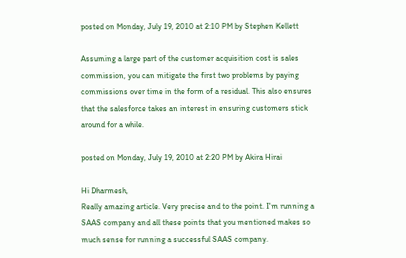posted on Monday, July 19, 2010 at 2:10 PM by Stephen Kellett

Assuming a large part of the customer acquisition cost is sales commission, you can mitigate the first two problems by paying commissions over time in the form of a residual. This also ensures that the salesforce takes an interest in ensuring customers stick around for a while.

posted on Monday, July 19, 2010 at 2:20 PM by Akira Hirai

Hi Dharmesh,
Really amazing article. Very precise and to the point. I'm running a SAAS company and all these points that you mentioned makes so much sense for running a successful SAAS company.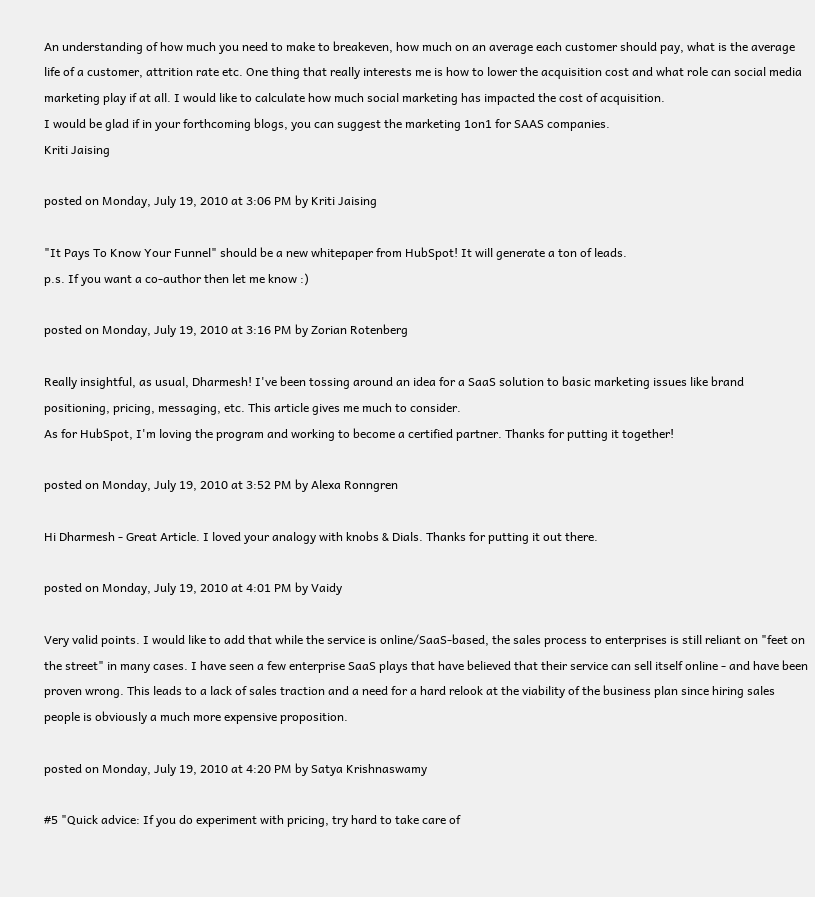An understanding of how much you need to make to breakeven, how much on an average each customer should pay, what is the average life of a customer, attrition rate etc. One thing that really interests me is how to lower the acquisition cost and what role can social media marketing play if at all. I would like to calculate how much social marketing has impacted the cost of acquisition.
I would be glad if in your forthcoming blogs, you can suggest the marketing 1on1 for SAAS companies.
Kriti Jaising

posted on Monday, July 19, 2010 at 3:06 PM by Kriti Jaising

"It Pays To Know Your Funnel" should be a new whitepaper from HubSpot! It will generate a ton of leads.
p.s. If you want a co-author then let me know :)

posted on Monday, July 19, 2010 at 3:16 PM by Zorian Rotenberg

Really insightful, as usual, Dharmesh! I've been tossing around an idea for a SaaS solution to basic marketing issues like brand positioning, pricing, messaging, etc. This article gives me much to consider.
As for HubSpot, I'm loving the program and working to become a certified partner. Thanks for putting it together!

posted on Monday, July 19, 2010 at 3:52 PM by Alexa Ronngren

Hi Dharmesh - Great Article. I loved your analogy with knobs & Dials. Thanks for putting it out there.

posted on Monday, July 19, 2010 at 4:01 PM by Vaidy

Very valid points. I would like to add that while the service is online/SaaS-based, the sales process to enterprises is still reliant on "feet on the street" in many cases. I have seen a few enterprise SaaS plays that have believed that their service can sell itself online - and have been proven wrong. This leads to a lack of sales traction and a need for a hard relook at the viability of the business plan since hiring sales people is obviously a much more expensive proposition.

posted on Monday, July 19, 2010 at 4:20 PM by Satya Krishnaswamy

#5 "Quick advice: If you do experiment with pricing, try hard to take care of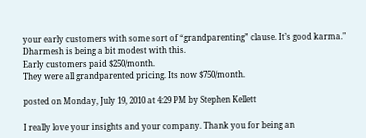your early customers with some sort of “grandparenting” clause. It’s good karma."
Dharmesh is being a bit modest with this.
Early customers paid $250/month.
They were all grandparented pricing. Its now $750/month.

posted on Monday, July 19, 2010 at 4:29 PM by Stephen Kellett

I really love your insights and your company. Thank you for being an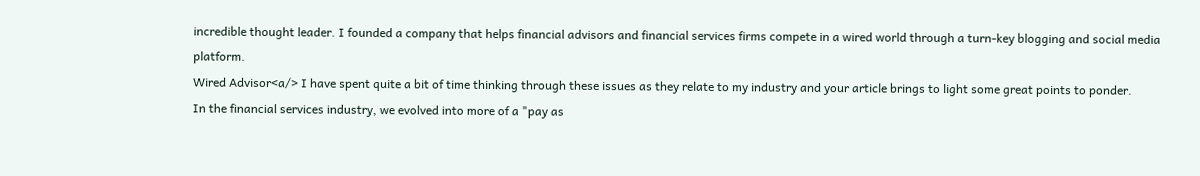incredible thought leader. I founded a company that helps financial advisors and financial services firms compete in a wired world through a turn-key blogging and social media platform.
Wired Advisor<a/> I have spent quite a bit of time thinking through these issues as they relate to my industry and your article brings to light some great points to ponder.
In the financial services industry, we evolved into more of a "pay as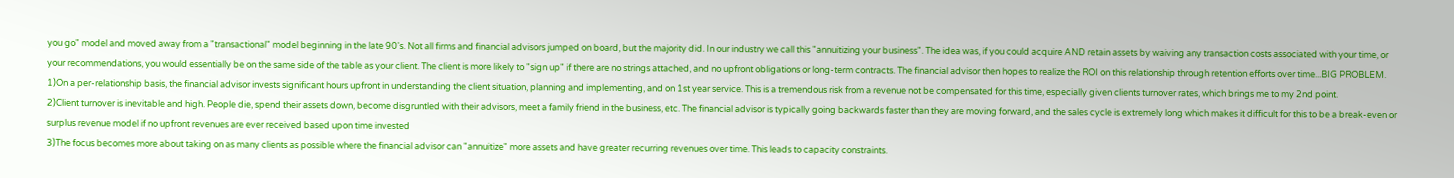you go" model and moved away from a "transactional" model beginning in the late 90's. Not all firms and financial advisors jumped on board, but the majority did. In our industry we call this "annuitizing your business". The idea was, if you could acquire AND retain assets by waiving any transaction costs associated with your time, or your recommendations, you would essentially be on the same side of the table as your client. The client is more likely to "sign up" if there are no strings attached, and no upfront obligations or long-term contracts. The financial advisor then hopes to realize the ROI on this relationship through retention efforts over time...BIG PROBLEM.
1)On a per-relationship basis, the financial advisor invests significant hours upfront in understanding the client situation, planning and implementing, and on 1st year service. This is a tremendous risk from a revenue not be compensated for this time, especially given clients turnover rates, which brings me to my 2nd point.
2)Client turnover is inevitable and high. People die, spend their assets down, become disgruntled with their advisors, meet a family friend in the business, etc. The financial advisor is typically going backwards faster than they are moving forward, and the sales cycle is extremely long which makes it difficult for this to be a break-even or surplus revenue model if no upfront revenues are ever received based upon time invested
3)The focus becomes more about taking on as many clients as possible where the financial advisor can "annuitize" more assets and have greater recurring revenues over time. This leads to capacity constraints.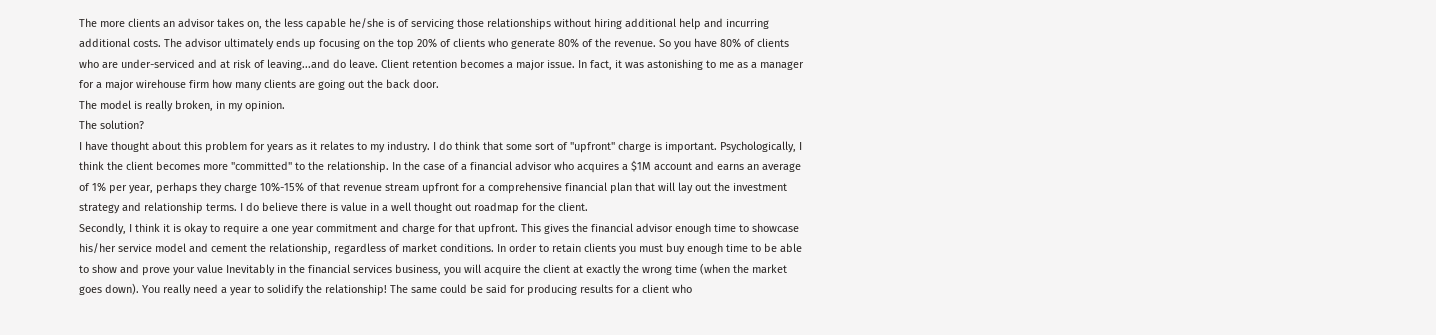The more clients an advisor takes on, the less capable he/she is of servicing those relationships without hiring additional help and incurring additional costs. The advisor ultimately ends up focusing on the top 20% of clients who generate 80% of the revenue. So you have 80% of clients who are under-serviced and at risk of leaving...and do leave. Client retention becomes a major issue. In fact, it was astonishing to me as a manager for a major wirehouse firm how many clients are going out the back door.
The model is really broken, in my opinion.
The solution?
I have thought about this problem for years as it relates to my industry. I do think that some sort of "upfront" charge is important. Psychologically, I think the client becomes more "committed" to the relationship. In the case of a financial advisor who acquires a $1M account and earns an average of 1% per year, perhaps they charge 10%-15% of that revenue stream upfront for a comprehensive financial plan that will lay out the investment strategy and relationship terms. I do believe there is value in a well thought out roadmap for the client.
Secondly, I think it is okay to require a one year commitment and charge for that upfront. This gives the financial advisor enough time to showcase his/her service model and cement the relationship, regardless of market conditions. In order to retain clients you must buy enough time to be able to show and prove your value Inevitably in the financial services business, you will acquire the client at exactly the wrong time (when the market goes down). You really need a year to solidify the relationship! The same could be said for producing results for a client who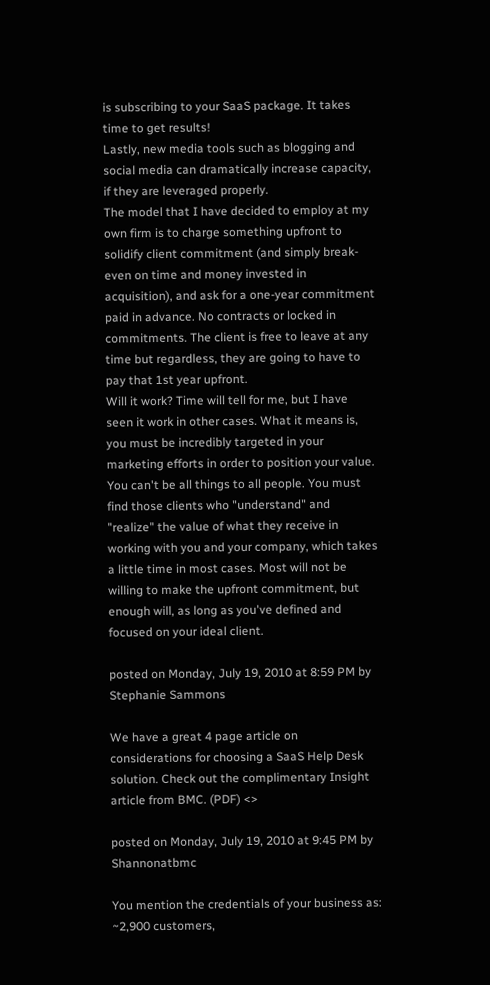is subscribing to your SaaS package. It takes time to get results!
Lastly, new media tools such as blogging and social media can dramatically increase capacity, if they are leveraged properly.
The model that I have decided to employ at my own firm is to charge something upfront to solidify client commitment (and simply break-even on time and money invested in acquisition), and ask for a one-year commitment paid in advance. No contracts or locked in commitments. The client is free to leave at any time but regardless, they are going to have to pay that 1st year upfront.
Will it work? Time will tell for me, but I have seen it work in other cases. What it means is, you must be incredibly targeted in your marketing efforts in order to position your value. You can't be all things to all people. You must find those clients who "understand" and "realize" the value of what they receive in working with you and your company, which takes a little time in most cases. Most will not be willing to make the upfront commitment, but enough will, as long as you've defined and focused on your ideal client.

posted on Monday, July 19, 2010 at 8:59 PM by Stephanie Sammons

We have a great 4 page article on considerations for choosing a SaaS Help Desk solution. Check out the complimentary Insight article from BMC. (PDF) <>

posted on Monday, July 19, 2010 at 9:45 PM by Shannonatbmc

You mention the credentials of your business as: ~2,900 customers,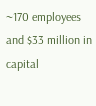~170 employees and $33 million in capital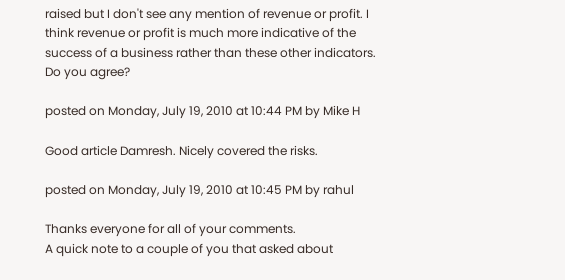raised but I don't see any mention of revenue or profit. I think revenue or profit is much more indicative of the success of a business rather than these other indicators. Do you agree?

posted on Monday, July 19, 2010 at 10:44 PM by Mike H

Good article Damresh. Nicely covered the risks.

posted on Monday, July 19, 2010 at 10:45 PM by rahul

Thanks everyone for all of your comments.
A quick note to a couple of you that asked about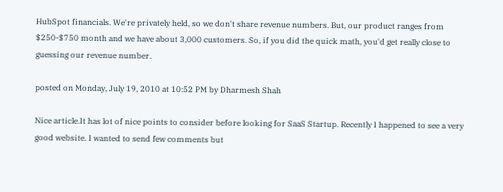HubSpot financials. We're privately held, so we don't share revenue numbers. But, our product ranges from $250-$750 month and we have about 3,000 customers. So, if you did the quick math, you'd get really close to guessing our revenue number.

posted on Monday, July 19, 2010 at 10:52 PM by Dharmesh Shah

Nice article.It has lot of nice points to consider before looking for SaaS Startup. Recently I happened to see a very good website. I wanted to send few comments but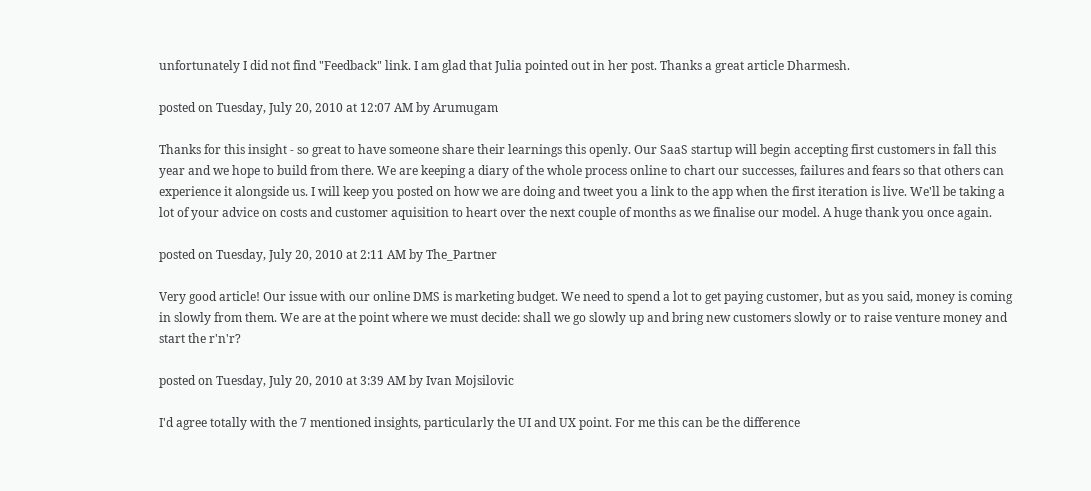unfortunately I did not find "Feedback" link. I am glad that Julia pointed out in her post. Thanks a great article Dharmesh.

posted on Tuesday, July 20, 2010 at 12:07 AM by Arumugam

Thanks for this insight - so great to have someone share their learnings this openly. Our SaaS startup will begin accepting first customers in fall this year and we hope to build from there. We are keeping a diary of the whole process online to chart our successes, failures and fears so that others can experience it alongside us. I will keep you posted on how we are doing and tweet you a link to the app when the first iteration is live. We'll be taking a lot of your advice on costs and customer aquisition to heart over the next couple of months as we finalise our model. A huge thank you once again.

posted on Tuesday, July 20, 2010 at 2:11 AM by The_Partner

Very good article! Our issue with our online DMS is marketing budget. We need to spend a lot to get paying customer, but as you said, money is coming in slowly from them. We are at the point where we must decide: shall we go slowly up and bring new customers slowly or to raise venture money and start the r'n'r?

posted on Tuesday, July 20, 2010 at 3:39 AM by Ivan Mojsilovic

I'd agree totally with the 7 mentioned insights, particularly the UI and UX point. For me this can be the difference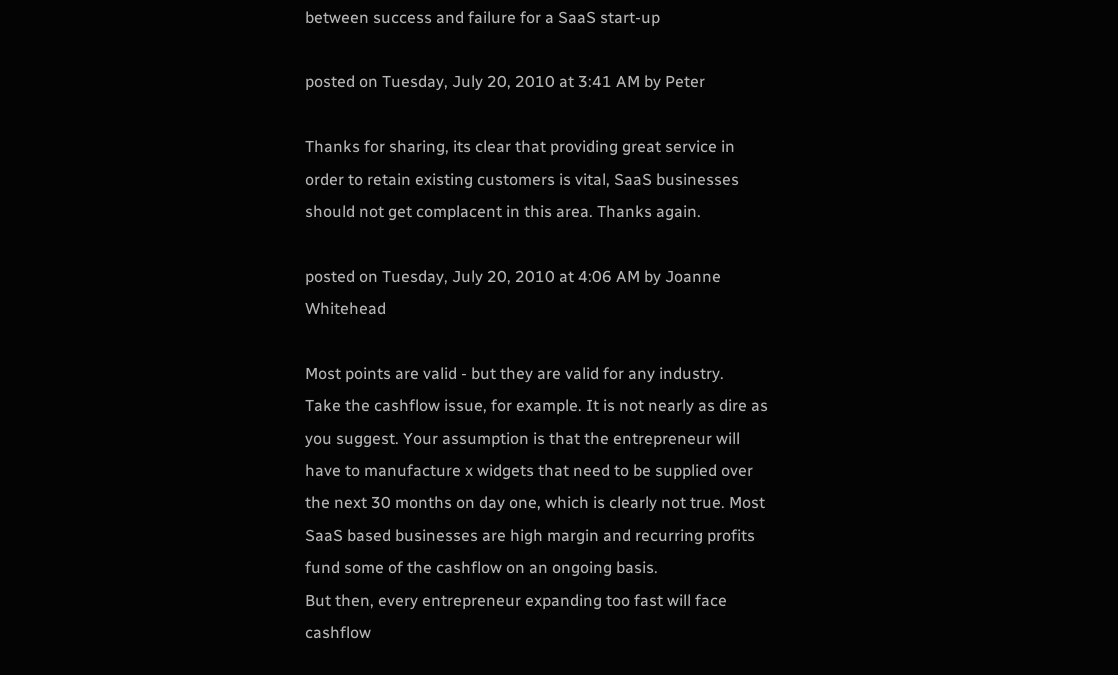between success and failure for a SaaS start-up

posted on Tuesday, July 20, 2010 at 3:41 AM by Peter

Thanks for sharing, its clear that providing great service in order to retain existing customers is vital, SaaS businesses should not get complacent in this area. Thanks again.

posted on Tuesday, July 20, 2010 at 4:06 AM by Joanne Whitehead

Most points are valid - but they are valid for any industry.
Take the cashflow issue, for example. It is not nearly as dire as you suggest. Your assumption is that the entrepreneur will have to manufacture x widgets that need to be supplied over the next 30 months on day one, which is clearly not true. Most SaaS based businesses are high margin and recurring profits fund some of the cashflow on an ongoing basis.
But then, every entrepreneur expanding too fast will face cashflow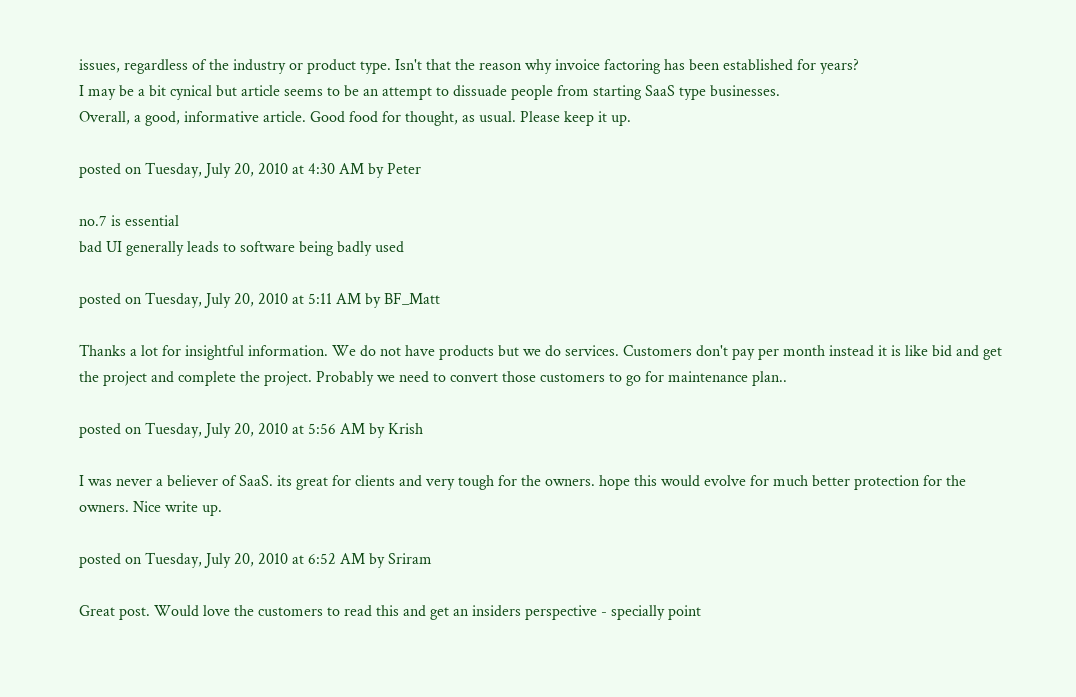issues, regardless of the industry or product type. Isn't that the reason why invoice factoring has been established for years?
I may be a bit cynical but article seems to be an attempt to dissuade people from starting SaaS type businesses.
Overall, a good, informative article. Good food for thought, as usual. Please keep it up.

posted on Tuesday, July 20, 2010 at 4:30 AM by Peter

no.7 is essential
bad UI generally leads to software being badly used

posted on Tuesday, July 20, 2010 at 5:11 AM by BF_Matt

Thanks a lot for insightful information. We do not have products but we do services. Customers don't pay per month instead it is like bid and get the project and complete the project. Probably we need to convert those customers to go for maintenance plan..

posted on Tuesday, July 20, 2010 at 5:56 AM by Krish

I was never a believer of SaaS. its great for clients and very tough for the owners. hope this would evolve for much better protection for the owners. Nice write up.

posted on Tuesday, July 20, 2010 at 6:52 AM by Sriram

Great post. Would love the customers to read this and get an insiders perspective - specially point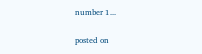number 1...

posted on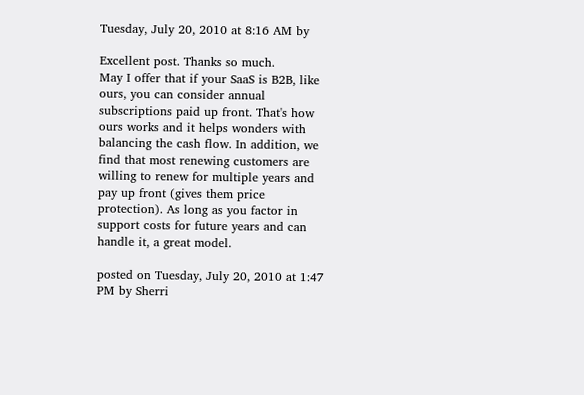Tuesday, July 20, 2010 at 8:16 AM by

Excellent post. Thanks so much.
May I offer that if your SaaS is B2B, like ours, you can consider annual subscriptions paid up front. That's how ours works and it helps wonders with balancing the cash flow. In addition, we find that most renewing customers are willing to renew for multiple years and pay up front (gives them price protection). As long as you factor in support costs for future years and can handle it, a great model.

posted on Tuesday, July 20, 2010 at 1:47 PM by Sherri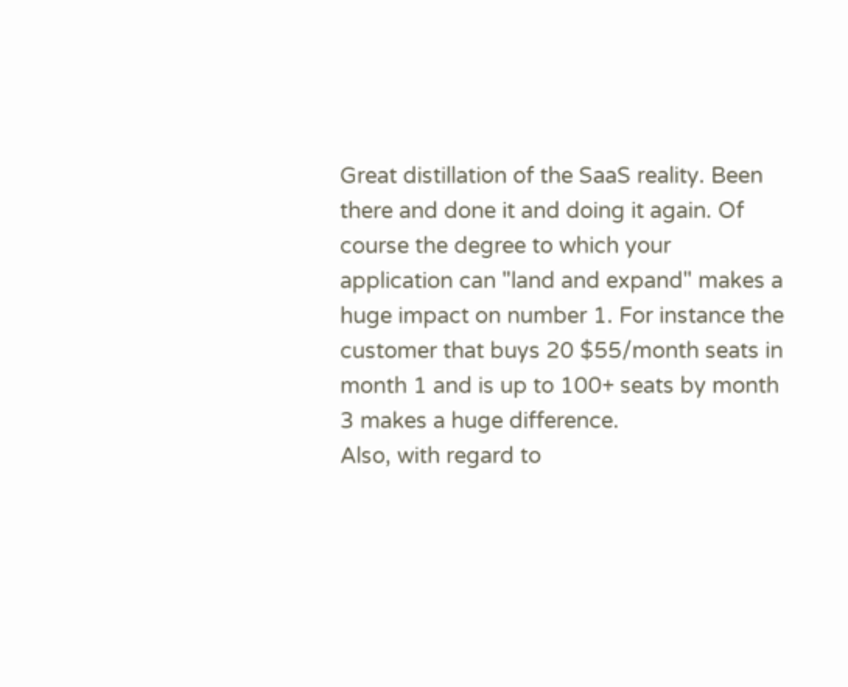Great distillation of the SaaS reality. Been there and done it and doing it again. Of course the degree to which your application can "land and expand" makes a huge impact on number 1. For instance the customer that buys 20 $55/month seats in month 1 and is up to 100+ seats by month 3 makes a huge difference.
Also, with regard to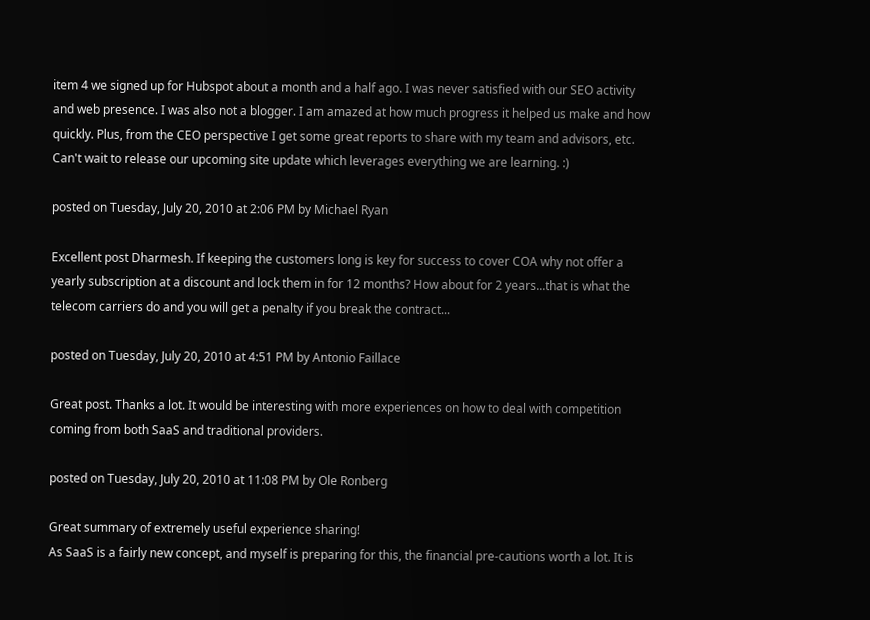item 4 we signed up for Hubspot about a month and a half ago. I was never satisfied with our SEO activity and web presence. I was also not a blogger. I am amazed at how much progress it helped us make and how quickly. Plus, from the CEO perspective I get some great reports to share with my team and advisors, etc. Can't wait to release our upcoming site update which leverages everything we are learning. :)

posted on Tuesday, July 20, 2010 at 2:06 PM by Michael Ryan

Excellent post Dharmesh. If keeping the customers long is key for success to cover COA why not offer a yearly subscription at a discount and lock them in for 12 months? How about for 2 years...that is what the telecom carriers do and you will get a penalty if you break the contract...

posted on Tuesday, July 20, 2010 at 4:51 PM by Antonio Faillace

Great post. Thanks a lot. It would be interesting with more experiences on how to deal with competition coming from both SaaS and traditional providers.

posted on Tuesday, July 20, 2010 at 11:08 PM by Ole Ronberg

Great summary of extremely useful experience sharing!
As SaaS is a fairly new concept, and myself is preparing for this, the financial pre-cautions worth a lot. It is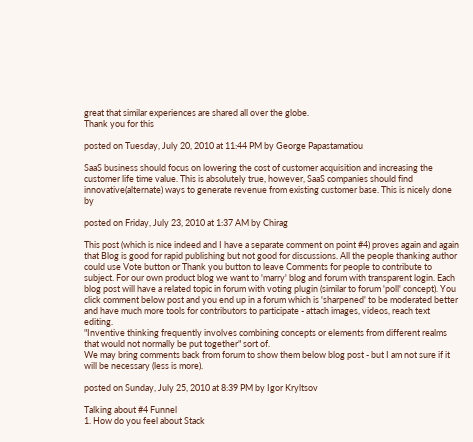great that similar experiences are shared all over the globe.
Thank you for this

posted on Tuesday, July 20, 2010 at 11:44 PM by George Papastamatiou

SaaS business should focus on lowering the cost of customer acquisition and increasing the customer life time value. This is absolutely true, however, SaaS companies should find innovative(alternate) ways to generate revenue from existing customer base. This is nicely done by

posted on Friday, July 23, 2010 at 1:37 AM by Chirag

This post (which is nice indeed and I have a separate comment on point #4) proves again and again that Blog is good for rapid publishing but not good for discussions. All the people thanking author could use Vote button or Thank you button to leave Comments for people to contribute to subject. For our own product blog we want to 'marry' blog and forum with transparent login. Each blog post will have a related topic in forum with voting plugin (similar to forum 'poll' concept). You click comment below post and you end up in a forum which is 'sharpened' to be moderated better and have much more tools for contributors to participate - attach images, videos, reach text editing.
"Inventive thinking frequently involves combining concepts or elements from different realms that would not normally be put together" sort of.
We may bring comments back from forum to show them below blog post - but I am not sure if it will be necessary (less is more).

posted on Sunday, July 25, 2010 at 8:39 PM by Igor Kryltsov

Talking about #4 Funnel
1. How do you feel about Stack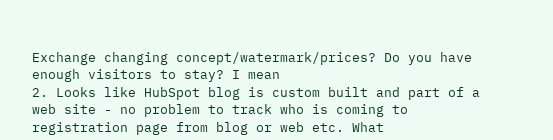Exchange changing concept/watermark/prices? Do you have enough visitors to stay? I mean
2. Looks like HubSpot blog is custom built and part of a web site - no problem to track who is coming to registration page from blog or web etc. What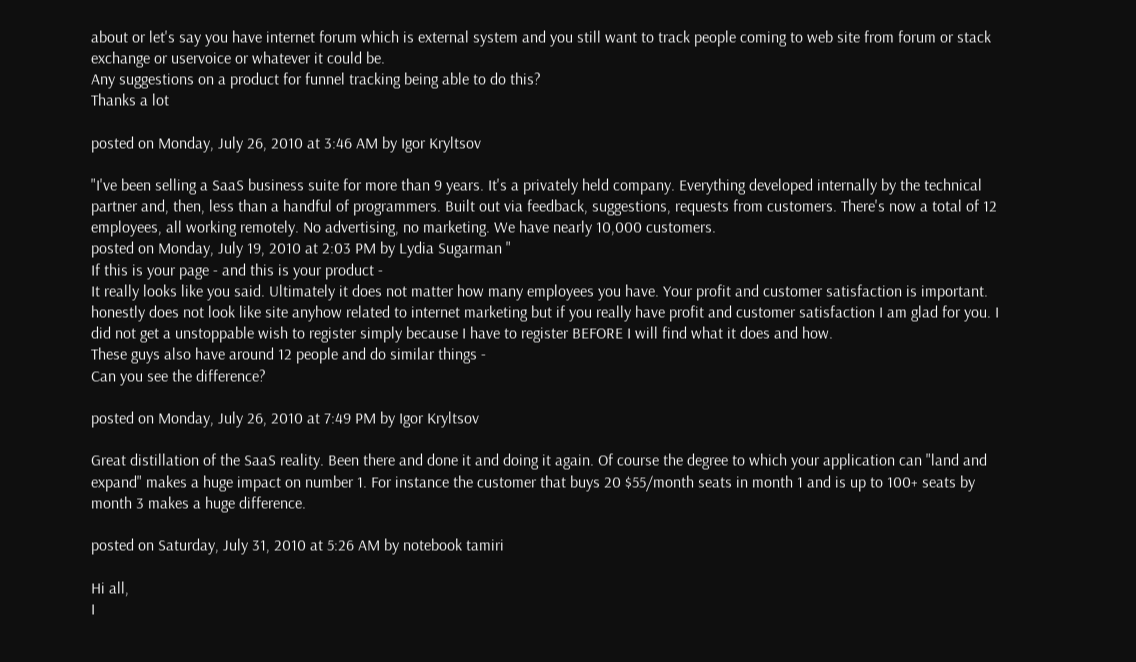about or let's say you have internet forum which is external system and you still want to track people coming to web site from forum or stack exchange or uservoice or whatever it could be.
Any suggestions on a product for funnel tracking being able to do this?
Thanks a lot

posted on Monday, July 26, 2010 at 3:46 AM by Igor Kryltsov

"I've been selling a SaaS business suite for more than 9 years. It's a privately held company. Everything developed internally by the technical partner and, then, less than a handful of programmers. Built out via feedback, suggestions, requests from customers. There's now a total of 12 employees, all working remotely. No advertising, no marketing. We have nearly 10,000 customers.
posted on Monday, July 19, 2010 at 2:03 PM by Lydia Sugarman "
If this is your page - and this is your product -
It really looks like you said. Ultimately it does not matter how many employees you have. Your profit and customer satisfaction is important. honestly does not look like site anyhow related to internet marketing but if you really have profit and customer satisfaction I am glad for you. I did not get a unstoppable wish to register simply because I have to register BEFORE I will find what it does and how.
These guys also have around 12 people and do similar things -
Can you see the difference?

posted on Monday, July 26, 2010 at 7:49 PM by Igor Kryltsov

Great distillation of the SaaS reality. Been there and done it and doing it again. Of course the degree to which your application can "land and expand" makes a huge impact on number 1. For instance the customer that buys 20 $55/month seats in month 1 and is up to 100+ seats by month 3 makes a huge difference.

posted on Saturday, July 31, 2010 at 5:26 AM by notebook tamiri

Hi all,
I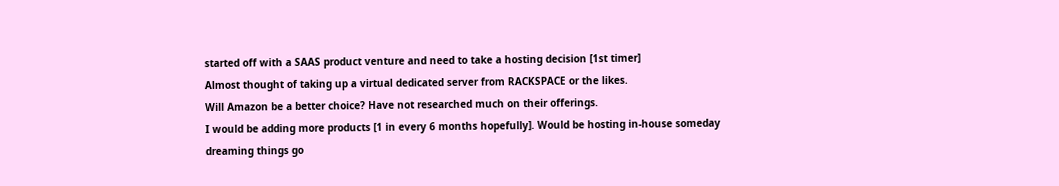started off with a SAAS product venture and need to take a hosting decision [1st timer]
Almost thought of taking up a virtual dedicated server from RACKSPACE or the likes.
Will Amazon be a better choice? Have not researched much on their offerings.
I would be adding more products [1 in every 6 months hopefully]. Would be hosting in-house someday dreaming things go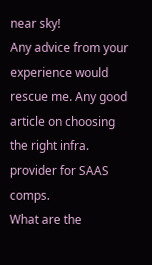near sky!
Any advice from your experience would rescue me. Any good article on choosing the right infra. provider for SAAS comps.
What are the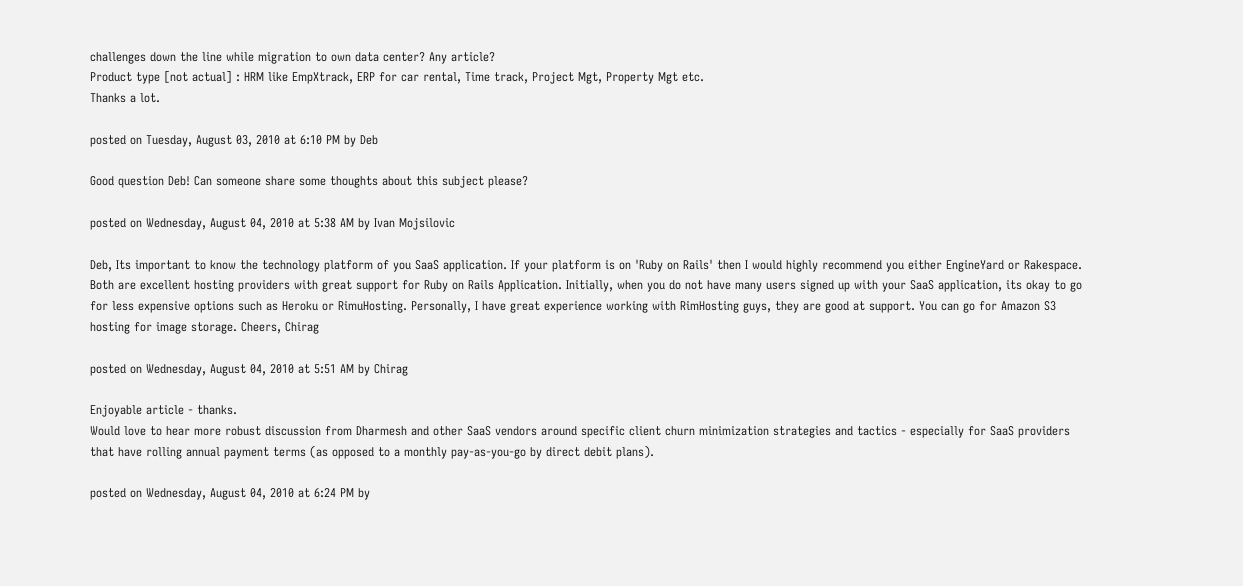challenges down the line while migration to own data center? Any article?
Product type [not actual] : HRM like EmpXtrack, ERP for car rental, Time track, Project Mgt, Property Mgt etc.
Thanks a lot.

posted on Tuesday, August 03, 2010 at 6:10 PM by Deb

Good question Deb! Can someone share some thoughts about this subject please?

posted on Wednesday, August 04, 2010 at 5:38 AM by Ivan Mojsilovic

Deb, Its important to know the technology platform of you SaaS application. If your platform is on 'Ruby on Rails' then I would highly recommend you either EngineYard or Rakespace. Both are excellent hosting providers with great support for Ruby on Rails Application. Initially, when you do not have many users signed up with your SaaS application, its okay to go for less expensive options such as Heroku or RimuHosting. Personally, I have great experience working with RimHosting guys, they are good at support. You can go for Amazon S3 hosting for image storage. Cheers, Chirag

posted on Wednesday, August 04, 2010 at 5:51 AM by Chirag

Enjoyable article - thanks.
Would love to hear more robust discussion from Dharmesh and other SaaS vendors around specific client churn minimization strategies and tactics - especially for SaaS providers that have rolling annual payment terms (as opposed to a monthly pay-as-you-go by direct debit plans).

posted on Wednesday, August 04, 2010 at 6:24 PM by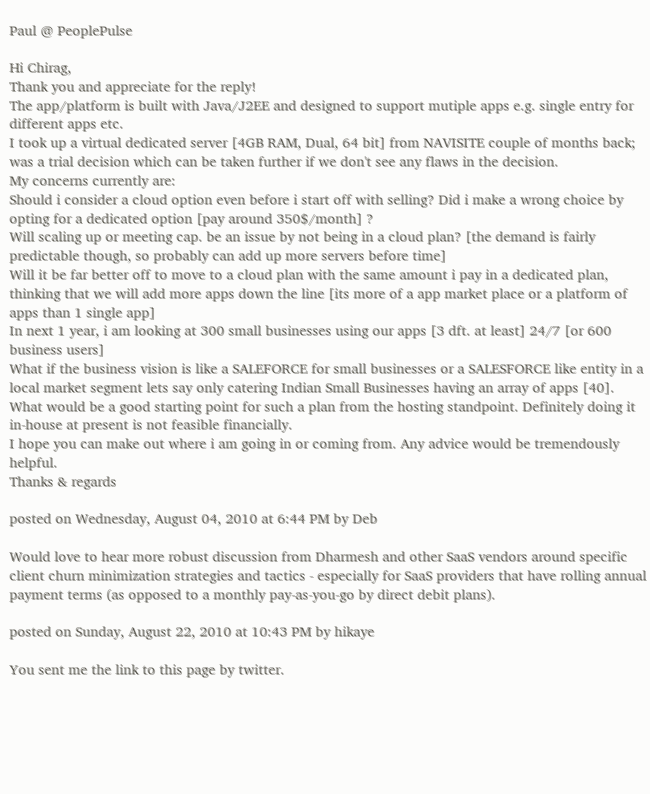Paul @ PeoplePulse

Hi Chirag,
Thank you and appreciate for the reply!
The app/platform is built with Java/J2EE and designed to support mutiple apps e.g. single entry for different apps etc.
I took up a virtual dedicated server [4GB RAM, Dual, 64 bit] from NAVISITE couple of months back; was a trial decision which can be taken further if we don't see any flaws in the decision.
My concerns currently are:
Should i consider a cloud option even before i start off with selling? Did i make a wrong choice by opting for a dedicated option [pay around 350$/month] ?
Will scaling up or meeting cap. be an issue by not being in a cloud plan? [the demand is fairly predictable though, so probably can add up more servers before time]
Will it be far better off to move to a cloud plan with the same amount i pay in a dedicated plan, thinking that we will add more apps down the line [its more of a app market place or a platform of apps than 1 single app]
In next 1 year, i am looking at 300 small businesses using our apps [3 dft. at least] 24/7 [or 600 business users]
What if the business vision is like a SALEFORCE for small businesses or a SALESFORCE like entity in a local market segment lets say only catering Indian Small Businesses having an array of apps [40].
What would be a good starting point for such a plan from the hosting standpoint. Definitely doing it in-house at present is not feasible financially.
I hope you can make out where i am going in or coming from. Any advice would be tremendously helpful.
Thanks & regards

posted on Wednesday, August 04, 2010 at 6:44 PM by Deb

Would love to hear more robust discussion from Dharmesh and other SaaS vendors around specific client churn minimization strategies and tactics - especially for SaaS providers that have rolling annual payment terms (as opposed to a monthly pay-as-you-go by direct debit plans).

posted on Sunday, August 22, 2010 at 10:43 PM by hikaye

You sent me the link to this page by twitter.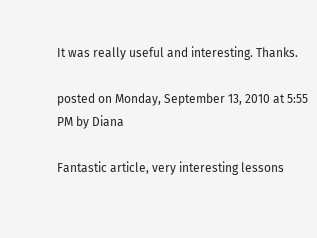It was really useful and interesting. Thanks.

posted on Monday, September 13, 2010 at 5:55 PM by Diana

Fantastic article, very interesting lessons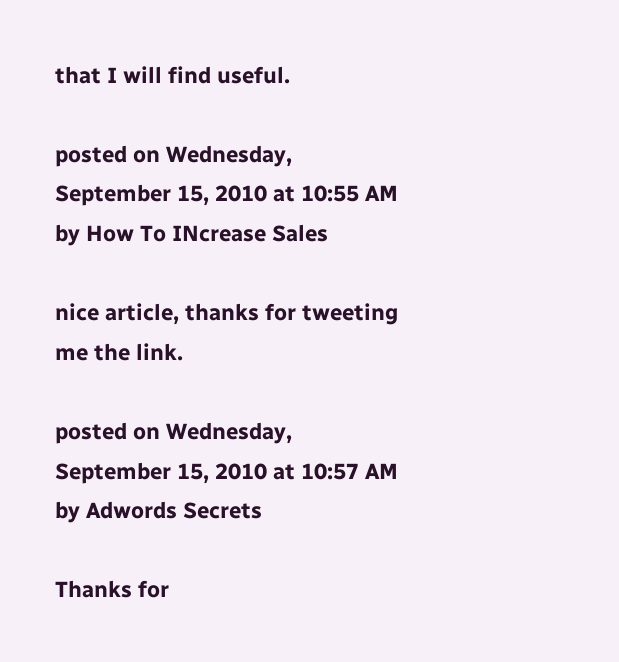that I will find useful.

posted on Wednesday, September 15, 2010 at 10:55 AM by How To INcrease Sales

nice article, thanks for tweeting me the link.

posted on Wednesday, September 15, 2010 at 10:57 AM by Adwords Secrets

Thanks for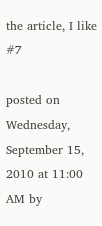the article, I like #7

posted on Wednesday, September 15, 2010 at 11:00 AM by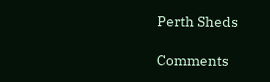Perth Sheds

Comments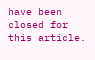have been closed for this article.